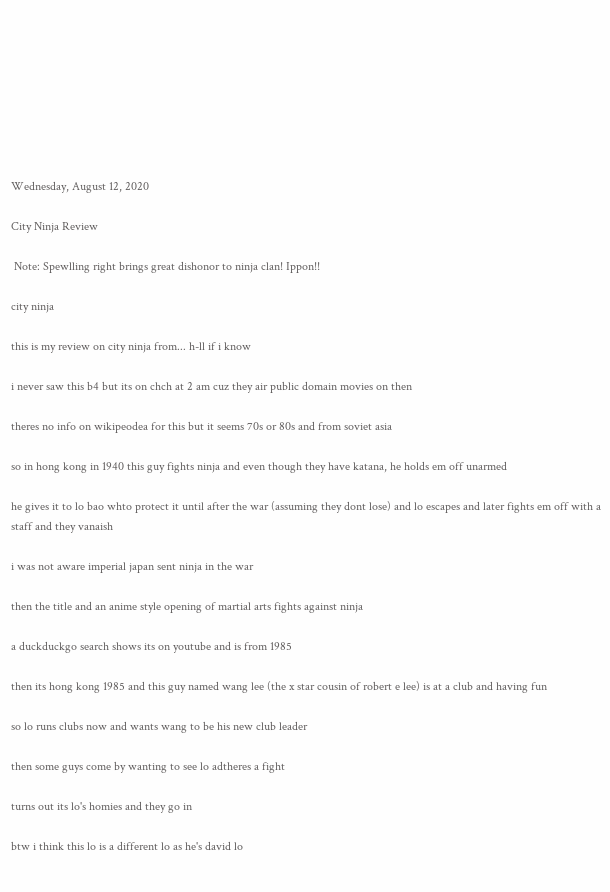Wednesday, August 12, 2020

City Ninja Review

 Note: Spewlling right brings great dishonor to ninja clan! Ippon!!

city ninja

this is my review on city ninja from... h-ll if i know

i never saw this b4 but its on chch at 2 am cuz they air public domain movies on then

theres no info on wikipeodea for this but it seems 70s or 80s and from soviet asia

so in hong kong in 1940 this guy fights ninja and even though they have katana, he holds em off unarmed

he gives it to lo bao whto protect it until after the war (assuming they dont lose) and lo escapes and later fights em off with a staff and they vanaish

i was not aware imperial japan sent ninja in the war

then the title and an anime style opening of martial arts fights against ninja

a duckduckgo search shows its on youtube and is from 1985

then its hong kong 1985 and this guy named wang lee (the x star cousin of robert e lee) is at a club and having fun

so lo runs clubs now and wants wang to be his new club leader

then some guys come by wanting to see lo adtheres a fight

turns out its lo's homies and they go in

btw i think this lo is a different lo as he's david lo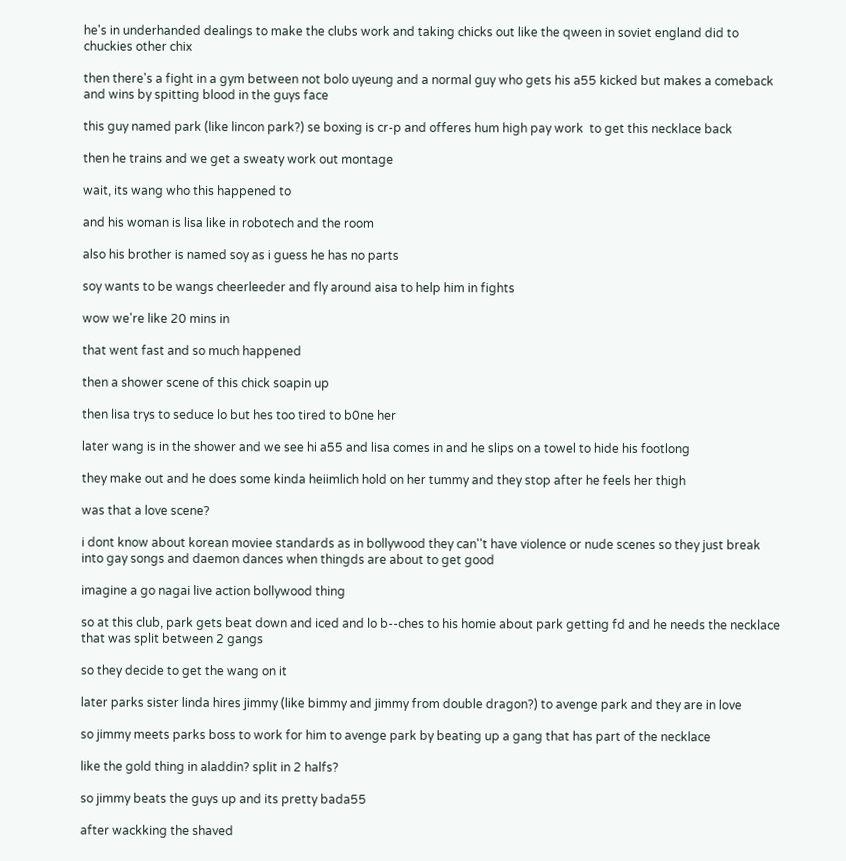he's in underhanded dealings to make the clubs work and taking chicks out like the qween in soviet england did to chuckies other chix

then there's a fight in a gym between not bolo uyeung and a normal guy who gets his a55 kicked but makes a comeback and wins by spitting blood in the guys face

this guy named park (like lincon park?) se boxing is cr-p and offeres hum high pay work  to get this necklace back

then he trains and we get a sweaty work out montage

wait, its wang who this happened to

and his woman is lisa like in robotech and the room

also his brother is named soy as i guess he has no parts

soy wants to be wangs cheerleeder and fly around aisa to help him in fights

wow we're like 20 mins in

that went fast and so much happened

then a shower scene of this chick soapin up

then lisa trys to seduce lo but hes too tired to b0ne her

later wang is in the shower and we see hi a55 and lisa comes in and he slips on a towel to hide his footlong

they make out and he does some kinda heiimlich hold on her tummy and they stop after he feels her thigh

was that a love scene?

i dont know about korean moviee standards as in bollywood they can''t have violence or nude scenes so they just break into gay songs and daemon dances when thingds are about to get good

imagine a go nagai live action bollywood thing

so at this club, park gets beat down and iced and lo b--ches to his homie about park getting fd and he needs the necklace that was split between 2 gangs

so they decide to get the wang on it

later parks sister linda hires jimmy (like bimmy and jimmy from double dragon?) to avenge park and they are in love

so jimmy meets parks boss to work for him to avenge park by beating up a gang that has part of the necklace

like the gold thing in aladdin? split in 2 halfs?

so jimmy beats the guys up and its pretty bada55

after wackking the shaved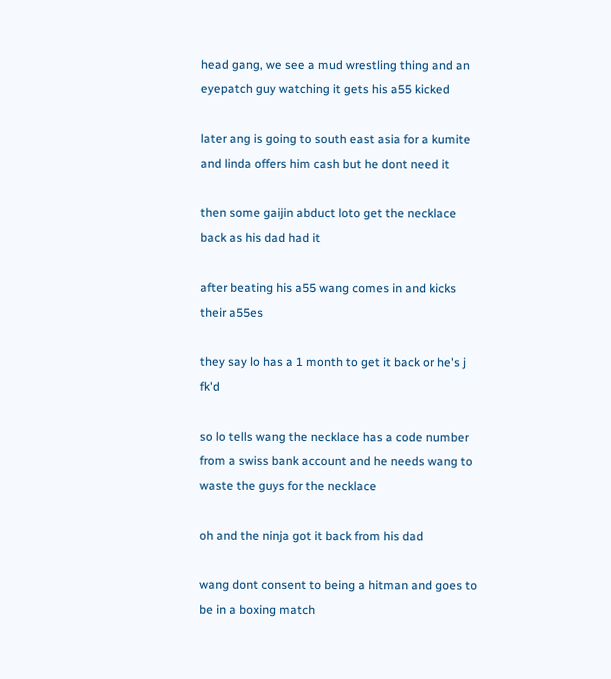head gang, we see a mud wrestling thing and an eyepatch guy watching it gets his a55 kicked

later ang is going to south east asia for a kumite and linda offers him cash but he dont need it

then some gaijin abduct loto get the necklace back as his dad had it

after beating his a55 wang comes in and kicks their a55es

they say lo has a 1 month to get it back or he's j fk'd

so lo tells wang the necklace has a code number from a swiss bank account and he needs wang to waste the guys for the necklace

oh and the ninja got it back from his dad

wang dont consent to being a hitman and goes to be in a boxing match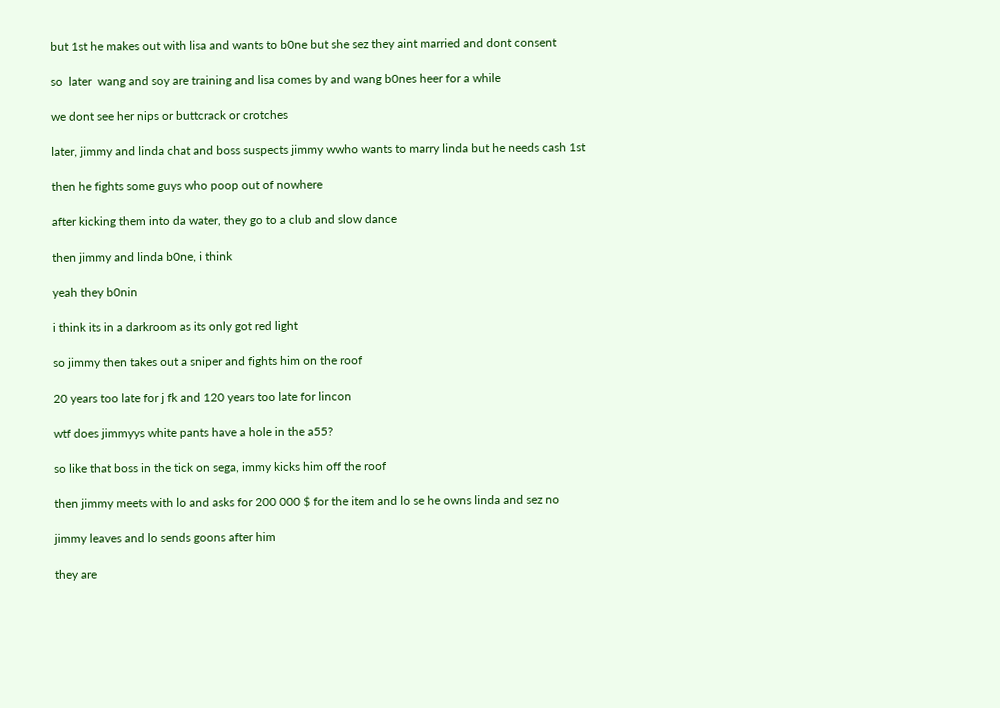but 1st he makes out with lisa and wants to b0ne but she sez they aint married and dont consent

so  later  wang and soy are training and lisa comes by and wang b0nes heer for a while

we dont see her nips or buttcrack or crotches

later, jimmy and linda chat and boss suspects jimmy wwho wants to marry linda but he needs cash 1st

then he fights some guys who poop out of nowhere

after kicking them into da water, they go to a club and slow dance

then jimmy and linda b0ne, i think

yeah they b0nin

i think its in a darkroom as its only got red light

so jimmy then takes out a sniper and fights him on the roof

20 years too late for j fk and 120 years too late for lincon

wtf does jimmyys white pants have a hole in the a55?

so like that boss in the tick on sega, immy kicks him off the roof

then jimmy meets with lo and asks for 200 000 $ for the item and lo se he owns linda and sez no

jimmy leaves and lo sends goons after him

they are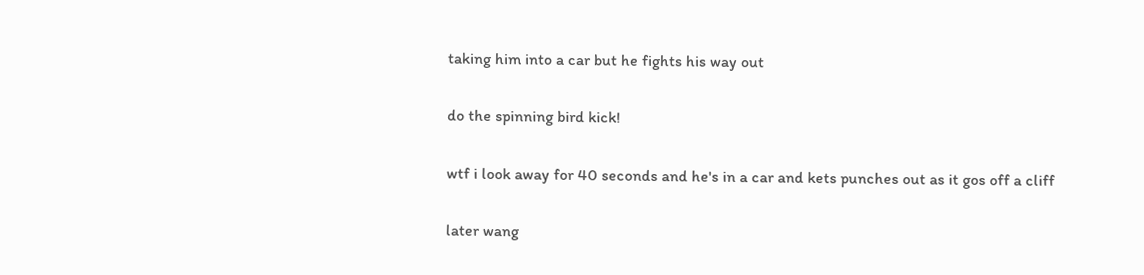taking him into a car but he fights his way out

do the spinning bird kick!

wtf i look away for 40 seconds and he's in a car and kets punches out as it gos off a cliff

later wang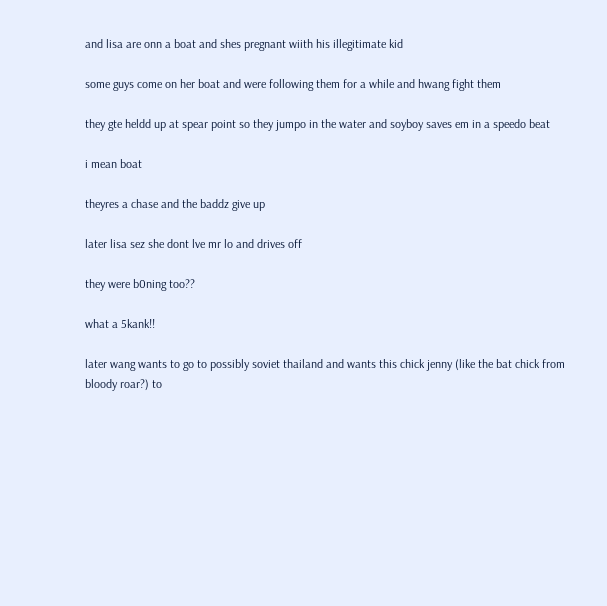and lisa are onn a boat and shes pregnant wiith his illegitimate kid

some guys come on her boat and were following them for a while and hwang fight them

they gte heldd up at spear point so they jumpo in the water and soyboy saves em in a speedo beat

i mean boat

theyres a chase and the baddz give up

later lisa sez she dont lve mr lo and drives off

they were b0ning too??

what a 5kank!!

later wang wants to go to possibly soviet thailand and wants this chick jenny (like the bat chick from bloody roar?) to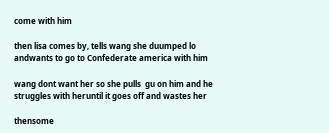come with him

then lisa comes by, tells wang she duumped lo andwants to go to Confederate america with him

wang dont want her so she pulls  gu on him and he struggles with heruntil it goes off and wastes her

thensome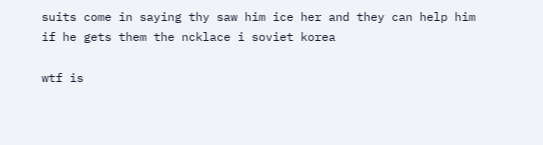suits come in saying thy saw him ice her and they can help him if he gets them the ncklace i soviet korea

wtf is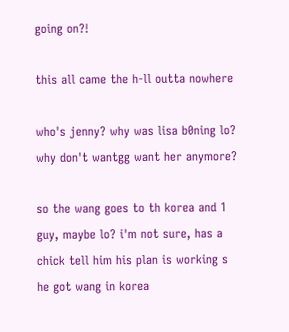going on?!

this all came the h-ll outta nowhere

who's jenny? why was lisa b0ning lo? why don't wantgg want her anymore?

so the wang goes to th korea and 1 guy, maybe lo? i'm not sure, has a chick tell him his plan is working s he got wang in korea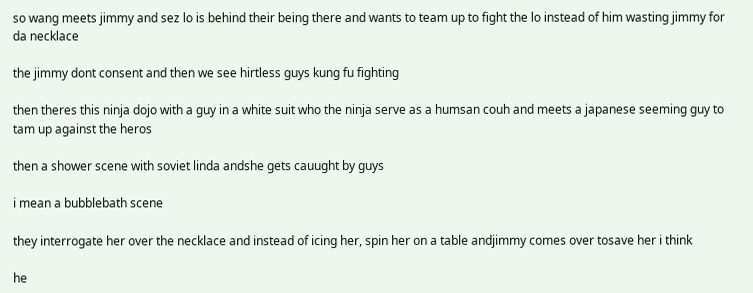so wang meets jimmy and sez lo is behind their being there and wants to team up to fight the lo instead of him wasting jimmy for da necklace

the jimmy dont consent and then we see hirtless guys kung fu fighting

then theres this ninja dojo with a guy in a white suit who the ninja serve as a humsan couh and meets a japanese seeming guy to tam up against the heros

then a shower scene with soviet linda andshe gets cauught by guys

i mean a bubblebath scene

they interrogate her over the necklace and instead of icing her, spin her on a table andjimmy comes over tosave her i think

he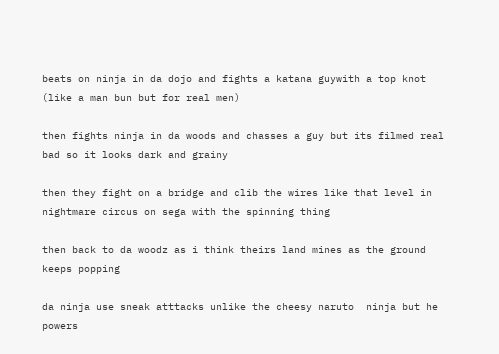beats on ninja in da dojo and fights a katana guywith a top knot (like a man bun but for real men)

then fights ninja in da woods and chasses a guy but its filmed real bad so it looks dark and grainy

then they fight on a bridge and clib the wires like that level in nightmare circus on sega with the spinning thing

then back to da woodz as i think theirs land mines as the ground keeps popping

da ninja use sneak atttacks unlike the cheesy naruto  ninja but he powers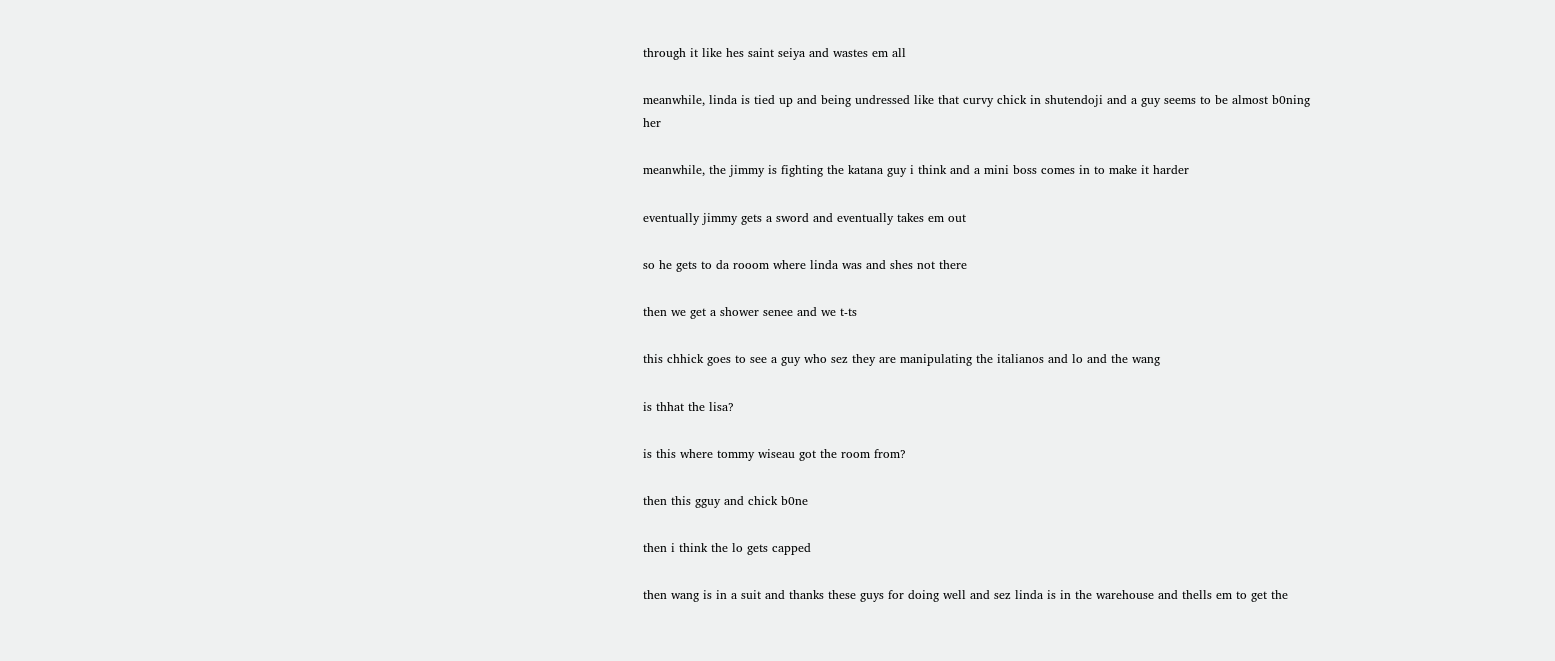through it like hes saint seiya and wastes em all

meanwhile, linda is tied up and being undressed like that curvy chick in shutendoji and a guy seems to be almost b0ning her

meanwhile, the jimmy is fighting the katana guy i think and a mini boss comes in to make it harder

eventually jimmy gets a sword and eventually takes em out

so he gets to da rooom where linda was and shes not there

then we get a shower senee and we t-ts

this chhick goes to see a guy who sez they are manipulating the italianos and lo and the wang

is thhat the lisa?

is this where tommy wiseau got the room from?

then this gguy and chick b0ne

then i think the lo gets capped

then wang is in a suit and thanks these guys for doing well and sez linda is in the warehouse and thells em to get the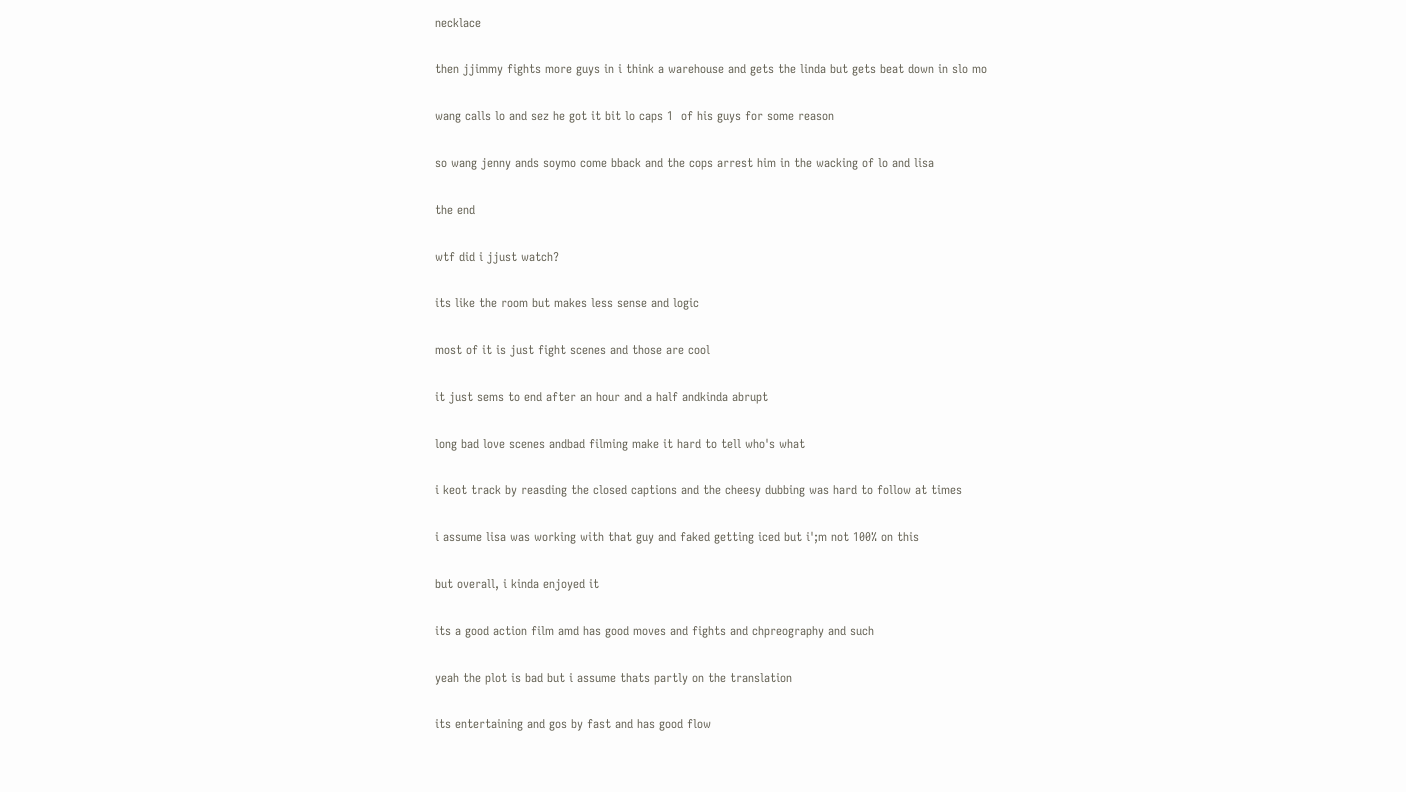necklace

then jjimmy fights more guys in i think a warehouse and gets the linda but gets beat down in slo mo

wang calls lo and sez he got it bit lo caps 1  of his guys for some reason

so wang jenny ands soymo come bback and the cops arrest him in the wacking of lo and lisa

the end

wtf did i jjust watch?

its like the room but makes less sense and logic

most of it is just fight scenes and those are cool

it just sems to end after an hour and a half andkinda abrupt

long bad love scenes andbad filming make it hard to tell who's what

i keot track by reasding the closed captions and the cheesy dubbing was hard to follow at times

i assume lisa was working with that guy and faked getting iced but i';m not 100% on this

but overall, i kinda enjoyed it

its a good action film amd has good moves and fights and chpreography and such

yeah the plot is bad but i assume thats partly on the translation

its entertaining and gos by fast and has good flow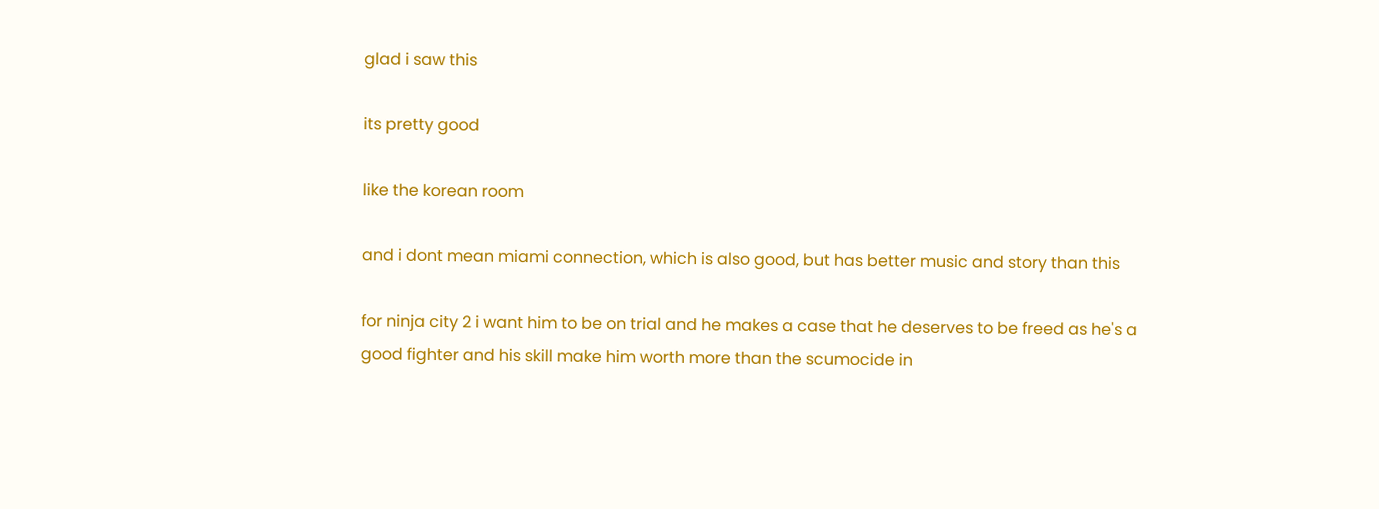glad i saw this

its pretty good

like the korean room

and i dont mean miami connection, which is also good, but has better music and story than this

for ninja city 2 i want him to be on trial and he makes a case that he deserves to be freed as he's a good fighter and his skill make him worth more than the scumocide in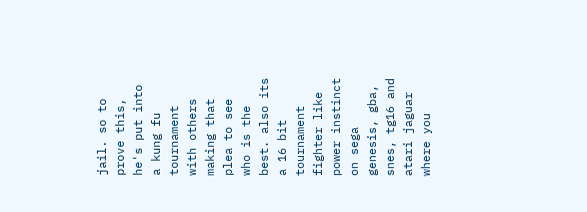jail. so to prove this, he's put into a kung fu tournament with others making that plea to see who is the best. also its a 16 bit tournament fighter like power instinct on sega genesis, gba, snes, tg16 and atari jaguar where you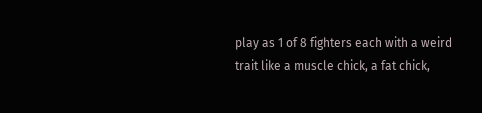play as 1 of 8 fighters each with a weird trait like a muscle chick, a fat chick,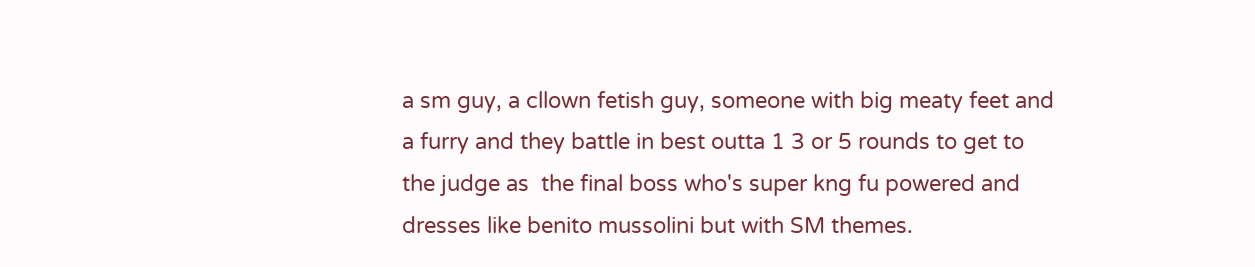a sm guy, a cllown fetish guy, someone with big meaty feet and a furry and they battle in best outta 1 3 or 5 rounds to get to the judge as  the final boss who's super kng fu powered and dresses like benito mussolini but with SM themes.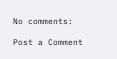No comments:

Post a Comment